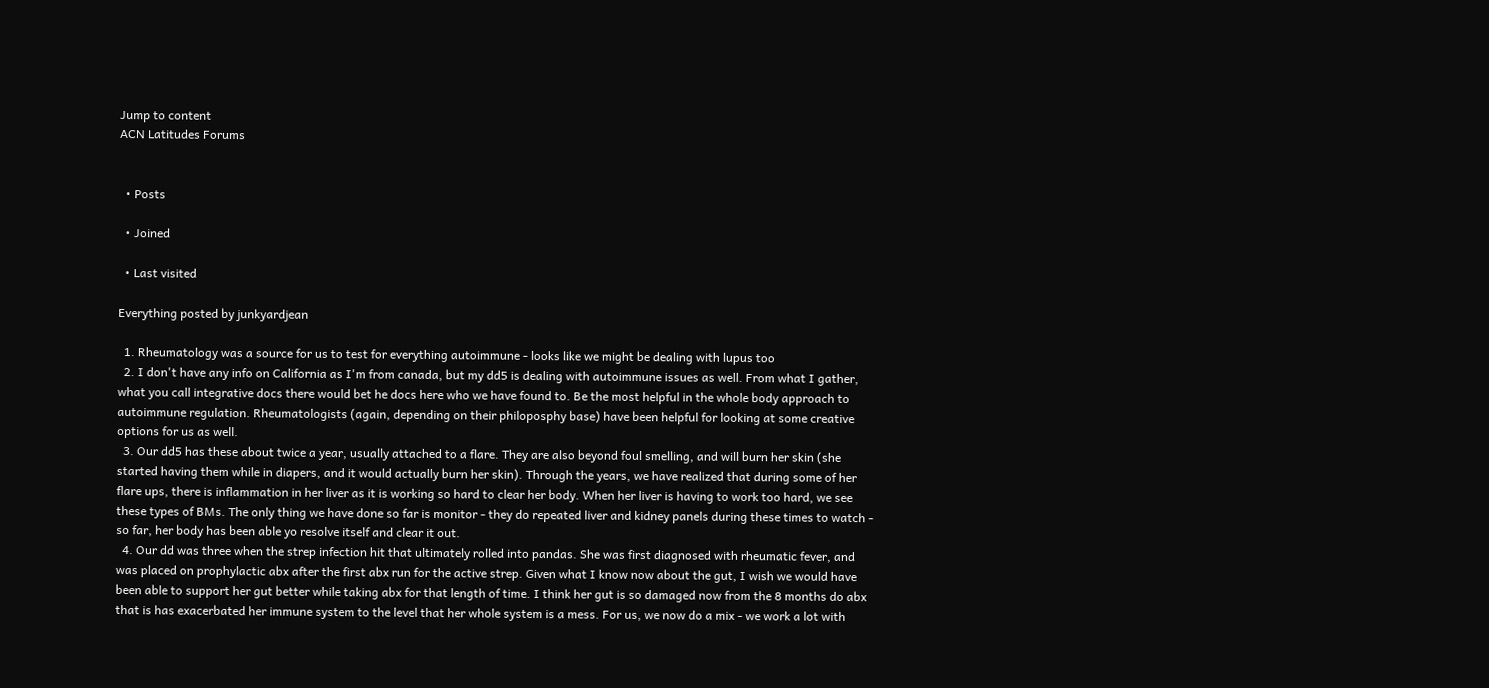Jump to content
ACN Latitudes Forums


  • Posts

  • Joined

  • Last visited

Everything posted by junkyardjean

  1. Rheumatology was a source for us to test for everything autoimmune - looks like we might be dealing with lupus too
  2. I don't have any info on California as I'm from canada, but my dd5 is dealing with autoimmune issues as well. From what I gather, what you call integrative docs there would bet he docs here who we have found to. Be the most helpful in the whole body approach to autoimmune regulation. Rheumatologists (again, depending on their philoposphy base) have been helpful for looking at some creative options for us as well.
  3. Our dd5 has these about twice a year, usually attached to a flare. They are also beyond foul smelling, and will burn her skin (she started having them while in diapers, and it would actually burn her skin). Through the years, we have realized that during some of her flare ups, there is inflammation in her liver as it is working so hard to clear her body. When her liver is having to work too hard, we see these types of BMs. The only thing we have done so far is monitor - they do repeated liver and kidney panels during these times to watch - so far, her body has been able yo resolve itself and clear it out.
  4. Our dd was three when the strep infection hit that ultimately rolled into pandas. She was first diagnosed with rheumatic fever, and was placed on prophylactic abx after the first abx run for the active strep. Given what I know now about the gut, I wish we would have been able to support her gut better while taking abx for that length of time. I think her gut is so damaged now from the 8 months do abx that is has exacerbated her immune system to the level that her whole system is a mess. For us, we now do a mix - we work a lot with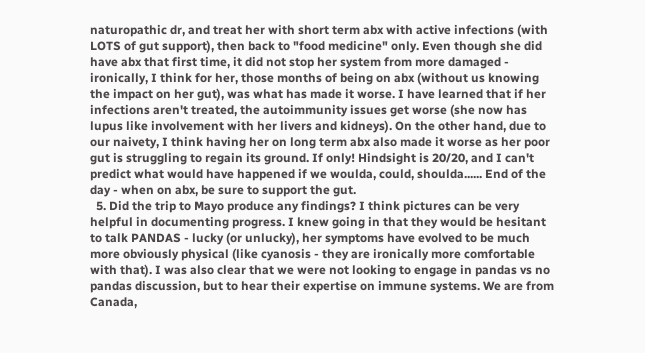naturopathic dr, and treat her with short term abx with active infections (with LOTS of gut support), then back to "food medicine" only. Even though she did have abx that first time, it did not stop her system from more damaged - ironically, I think for her, those months of being on abx (without us knowing the impact on her gut), was what has made it worse. I have learned that if her infections aren't treated, the autoimmunity issues get worse (she now has lupus like involvement with her livers and kidneys). On the other hand, due to our naivety, I think having her on long term abx also made it worse as her poor gut is struggling to regain its ground. If only! Hindsight is 20/20, and I can't predict what would have happened if we woulda, could, shoulda...... End of the day - when on abx, be sure to support the gut.
  5. Did the trip to Mayo produce any findings? I think pictures can be very helpful in documenting progress. I knew going in that they would be hesitant to talk PANDAS - lucky (or unlucky), her symptoms have evolved to be much more obviously physical (like cyanosis - they are ironically more comfortable with that). I was also clear that we were not looking to engage in pandas vs no pandas discussion, but to hear their expertise on immune systems. We are from Canada,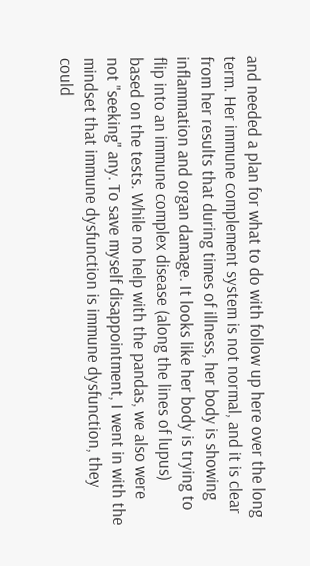and needed a plan for what to do with follow up here over the long term. Her immune complement system is not normal, and it is clear from her results that during times of illness, her body is showing inflammation and organ damage. It looks like her body is trying to flip into an immune complex disease (along the lines of lupus) based on the tests. While no help with the pandas, we also were not "seeking" any. To save myself disappointment, I went in with the mindset that immune dysfunction is immune dysfunction, they could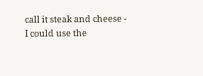call it steak and cheese - I could use the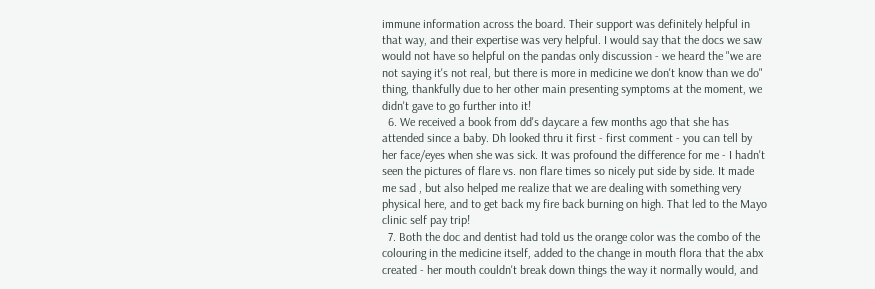immune information across the board. Their support was definitely helpful in that way, and their expertise was very helpful. I would say that the docs we saw would not have so helpful on the pandas only discussion - we heard the "we are not saying it's not real, but there is more in medicine we don't know than we do" thing, thankfully due to her other main presenting symptoms at the moment, we didn't gave to go further into it!
  6. We received a book from dd's daycare a few months ago that she has attended since a baby. Dh looked thru it first - first comment - you can tell by her face/eyes when she was sick. It was profound the difference for me - I hadn't seen the pictures of flare vs. non flare times so nicely put side by side. It made me sad , but also helped me realize that we are dealing with something very physical here, and to get back my fire back burning on high. That led to the Mayo clinic self pay trip!
  7. Both the doc and dentist had told us the orange color was the combo of the colouring in the medicine itself, added to the change in mouth flora that the abx created - her mouth couldn't break down things the way it normally would, and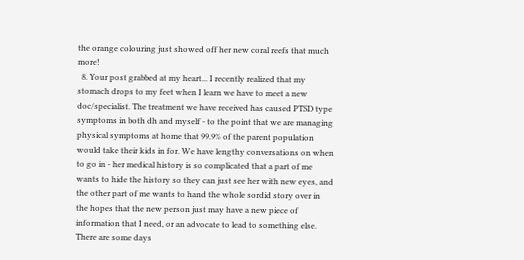the orange colouring just showed off her new coral reefs that much more!
  8. Your post grabbed at my heart... I recently realized that my stomach drops to my feet when I learn we have to meet a new doc/specialist. The treatment we have received has caused PTSD type symptoms in both dh and myself - to the point that we are managing physical symptoms at home that 99.9% of the parent population would take their kids in for. We have lengthy conversations on when to go in - her medical history is so complicated that a part of me wants to hide the history so they can just see her with new eyes, and the other part of me wants to hand the whole sordid story over in the hopes that the new person just may have a new piece of information that I need, or an advocate to lead to something else. There are some days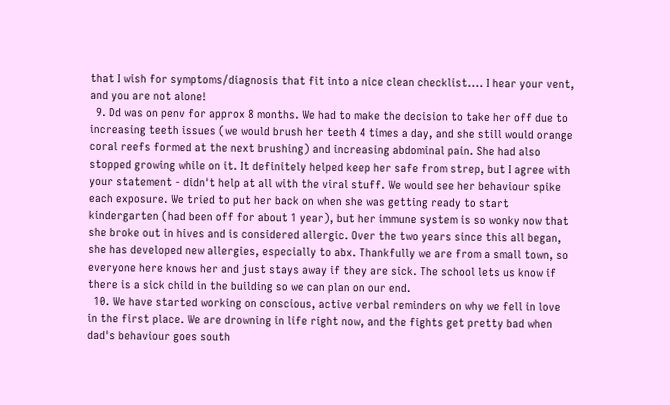that I wish for symptoms/diagnosis that fit into a nice clean checklist.... I hear your vent, and you are not alone!
  9. Dd was on penv for approx 8 months. We had to make the decision to take her off due to increasing teeth issues (we would brush her teeth 4 times a day, and she still would orange coral reefs formed at the next brushing) and increasing abdominal pain. She had also stopped growing while on it. It definitely helped keep her safe from strep, but I agree with your statement - didn't help at all with the viral stuff. We would see her behaviour spike each exposure. We tried to put her back on when she was getting ready to start kindergarten (had been off for about 1 year), but her immune system is so wonky now that she broke out in hives and is considered allergic. Over the two years since this all began, she has developed new allergies, especially to abx. Thankfully we are from a small town, so everyone here knows her and just stays away if they are sick. The school lets us know if there is a sick child in the building so we can plan on our end.
  10. We have started working on conscious, active verbal reminders on why we fell in love in the first place. We are drowning in life right now, and the fights get pretty bad when dad's behaviour goes south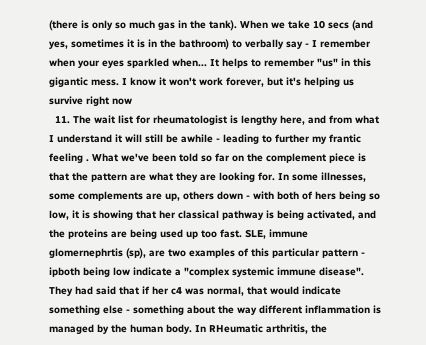(there is only so much gas in the tank). When we take 10 secs (and yes, sometimes it is in the bathroom) to verbally say - I remember when your eyes sparkled when... It helps to remember "us" in this gigantic mess. I know it won't work forever, but it's helping us survive right now
  11. The wait list for rheumatologist is lengthy here, and from what I understand it will still be awhile - leading to further my frantic feeling . What we've been told so far on the complement piece is that the pattern are what they are looking for. In some illnesses, some complements are up, others down - with both of hers being so low, it is showing that her classical pathway is being activated, and the proteins are being used up too fast. SLE, immune glomernephrtis (sp), are two examples of this particular pattern - ipboth being low indicate a "complex systemic immune disease". They had said that if her c4 was normal, that would indicate something else - something about the way different inflammation is managed by the human body. In RHeumatic arthritis, the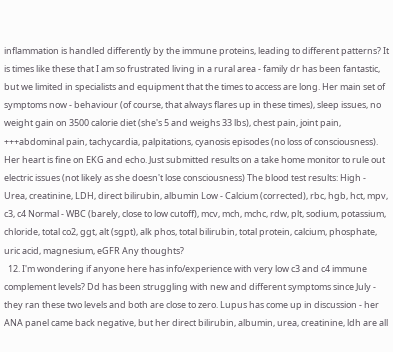inflammation is handled differently by the immune proteins, leading to different patterns? It is times like these that I am so frustrated living in a rural area - family dr has been fantastic, but we limited in specialists and equipment that the times to access are long. Her main set of symptoms now - behaviour (of course, that always flares up in these times), sleep issues, no weight gain on 3500 calorie diet (she's 5 and weighs 33 lbs), chest pain, joint pain, +++abdominal pain, tachycardia, palpitations, cyanosis episodes (no loss of consciousness). Her heart is fine on EKG and echo. Just submitted results on a take home monitor to rule out electric issues (not likely as she doesn't lose consciousness) The blood test results: High - Urea, creatinine, LDH, direct bilirubin, albumin Low - Calcium (corrected), rbc, hgb, hct, mpv, c3, c4 Normal - WBC (barely, close to low cutoff), mcv, mch, mchc, rdw, plt, sodium, potassium, chloride, total co2, ggt, alt (sgpt), alk phos, total bilirubin, total protein, calcium, phosphate, uric acid, magnesium, eGFR Any thoughts?
  12. I'm wondering if anyone here has info/experience with very low c3 and c4 immune complement levels? Dd has been struggling with new and different symptoms since July - they ran these two levels and both are close to zero. Lupus has come up in discussion - her ANA panel came back negative, but her direct bilirubin, albumin, urea, creatinine, ldh are all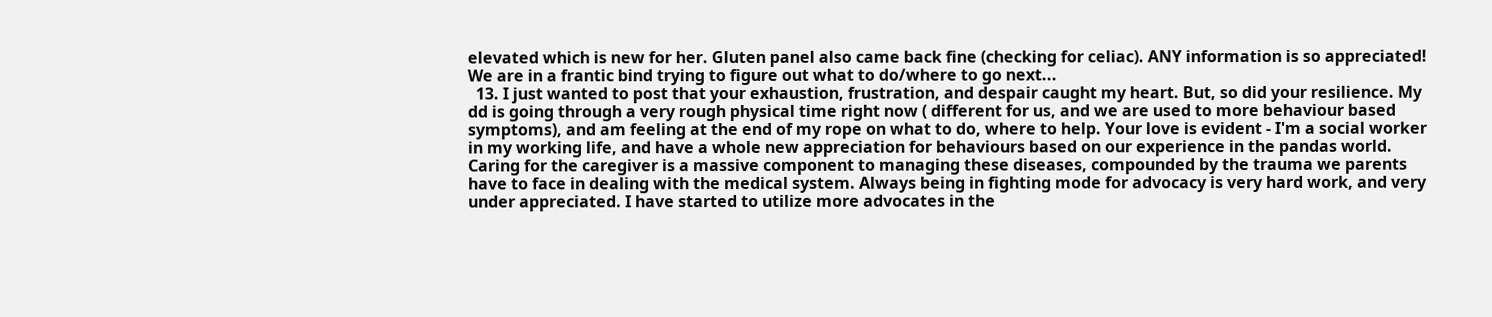elevated which is new for her. Gluten panel also came back fine (checking for celiac). ANY information is so appreciated! We are in a frantic bind trying to figure out what to do/where to go next...
  13. I just wanted to post that your exhaustion, frustration, and despair caught my heart. But, so did your resilience. My dd is going through a very rough physical time right now ( different for us, and we are used to more behaviour based symptoms), and am feeling at the end of my rope on what to do, where to help. Your love is evident - I'm a social worker in my working life, and have a whole new appreciation for behaviours based on our experience in the pandas world. Caring for the caregiver is a massive component to managing these diseases, compounded by the trauma we parents have to face in dealing with the medical system. Always being in fighting mode for advocacy is very hard work, and very under appreciated. I have started to utilize more advocates in the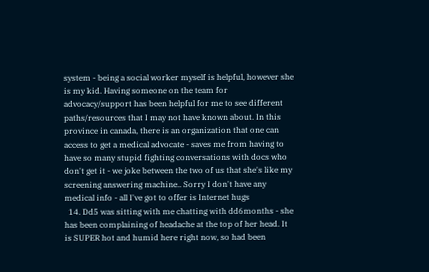system - being a social worker myself is helpful, however she is my kid. Having someone on the team for advocacy/support has been helpful for me to see different paths/resources that I may not have known about. In this province in canada, there is an organization that one can access to get a medical advocate - saves me from having to have so many stupid fighting conversations with docs who don't get it - we joke between the two of us that she's like my screening answering machine.. Sorry I don't have any medical info - all I've got to offer is Internet hugs
  14. Dd5 was sitting with me chatting with dd6months - she has been complaining of headache at the top of her head. It is SUPER hot and humid here right now, so had been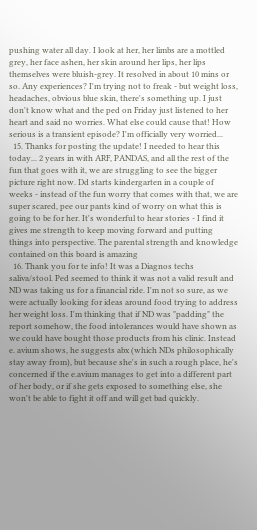pushing water all day. I look at her, her limbs are a mottled grey, her face ashen, her skin around her lips, her lips themselves were bluish-grey. It resolved in about 10 mins or so. Any experiences? I'm trying not to freak - but weight loss, headaches, obvious blue skin, there's something up. I just don't know what and the ped on Friday just listened to her heart and said no worries. What else could cause that! How serious is a transient episode? I'm officially very worried...
  15. Thanks for posting the update! I needed to hear this today... 2 years in with ARF, PANDAS, and all the rest of the fun that goes with it, we are struggling to see the bigger picture right now. Dd starts kindergarten in a couple of weeks - instead of the fun worry that comes with that, we are super scared, pee our pants kind of worry on what this is going to be for her. It's wonderful to hear stories - I find it gives me strength to keep moving forward and putting things into perspective. The parental strength and knowledge contained on this board is amazing
  16. Thank you for te info! It was a Diagnos techs saliva/stool. Ped seemed to think it was not a valid result and ND was taking us for a financial ride. I'm not so sure, as we were actually looking for ideas around food trying to address her weight loss. I'm thinking that if ND was "padding" the report somehow, the food intolerances would have shown as we could have bought those products from his clinic. Instead e. avium shows, he suggests abx (which NDs philosophically stay away from), but because she's in such a rough place, he's concerned if the e.avium manages to get into a different part of her body, or if she gets exposed to something else, she won't be able to fight it off and will get bad quickly.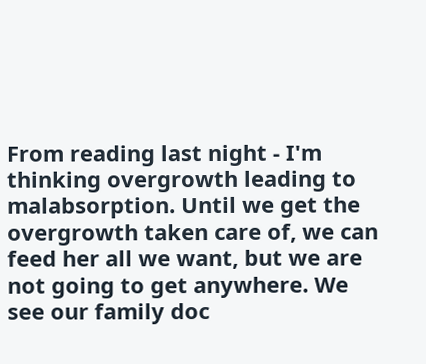From reading last night - I'm thinking overgrowth leading to malabsorption. Until we get the overgrowth taken care of, we can feed her all we want, but we are not going to get anywhere. We see our family doc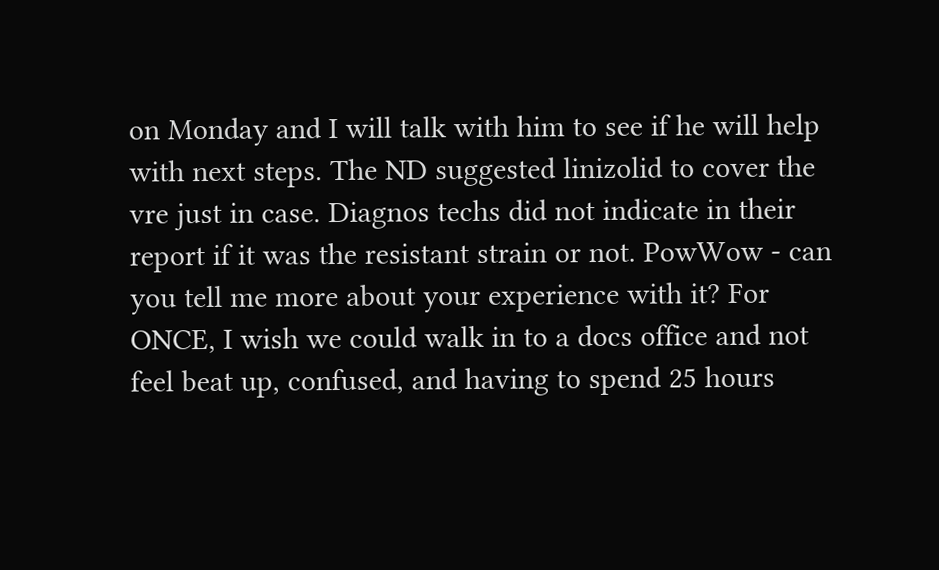on Monday and I will talk with him to see if he will help with next steps. The ND suggested linizolid to cover the vre just in case. Diagnos techs did not indicate in their report if it was the resistant strain or not. PowWow - can you tell me more about your experience with it? For ONCE, I wish we could walk in to a docs office and not feel beat up, confused, and having to spend 25 hours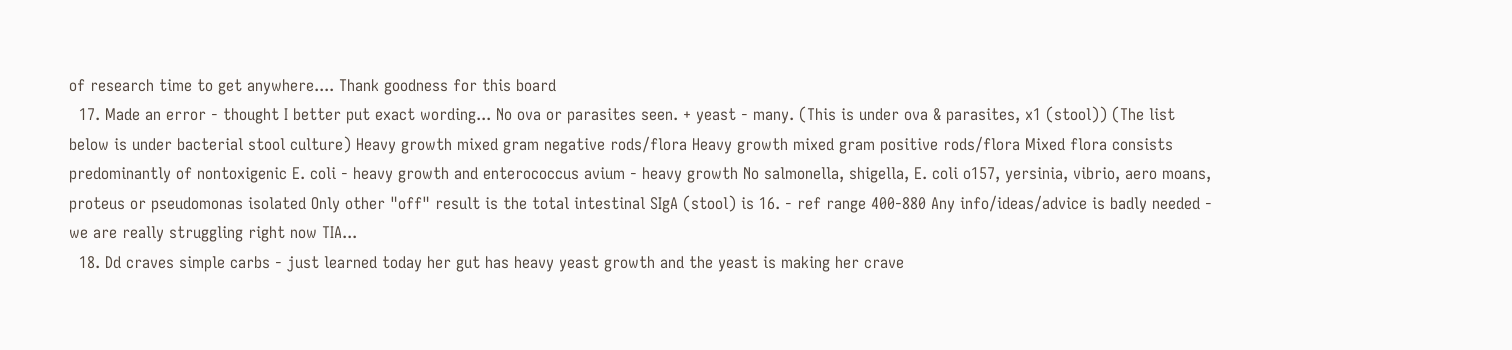of research time to get anywhere.... Thank goodness for this board
  17. Made an error - thought I better put exact wording... No ova or parasites seen. + yeast - many. (This is under ova & parasites, x1 (stool)) (The list below is under bacterial stool culture) Heavy growth mixed gram negative rods/flora Heavy growth mixed gram positive rods/flora Mixed flora consists predominantly of nontoxigenic E. coli - heavy growth and enterococcus avium - heavy growth No salmonella, shigella, E. coli o157, yersinia, vibrio, aero moans, proteus or pseudomonas isolated Only other "off" result is the total intestinal SIgA (stool) is 16. - ref range 400-880 Any info/ideas/advice is badly needed - we are really struggling right now TIA...
  18. Dd craves simple carbs - just learned today her gut has heavy yeast growth and the yeast is making her crave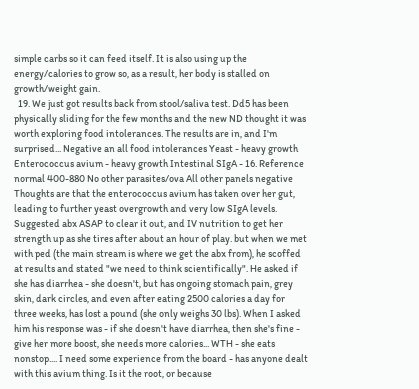simple carbs so it can feed itself. It is also using up the energy/calories to grow so, as a result, her body is stalled on growth/weight gain.
  19. We just got results back from stool/saliva test. Dd5 has been physically sliding for the few months and the new ND thought it was worth exploring food intolerances. The results are in, and I'm surprised... Negative an all food intolerances Yeast - heavy growth Enterococcus avium - heavy growth Intestinal SIgA - 16. Reference normal 400-880 No other parasites/ova All other panels negative Thoughts are that the enterococcus avium has taken over her gut, leading to further yeast overgrowth and very low SIgA levels. Suggested abx ASAP to clear it out, and IV nutrition to get her strength up as she tires after about an hour of play. but when we met with ped (the main stream is where we get the abx from), he scoffed at results and stated "we need to think scientifically". He asked if she has diarrhea - she doesn't, but has ongoing stomach pain, grey skin, dark circles, and even after eating 2500 calories a day for three weeks, has lost a pound (she only weighs 30 lbs). When I asked him his response was - if she doesn't have diarrhea, then she's fine - give her more boost, she needs more calories... WTH - she eats nonstop.... I need some experience from the board - has anyone dealt with this avium thing. Is it the root, or because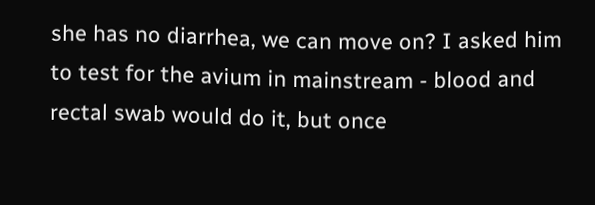she has no diarrhea, we can move on? I asked him to test for the avium in mainstream - blood and rectal swab would do it, but once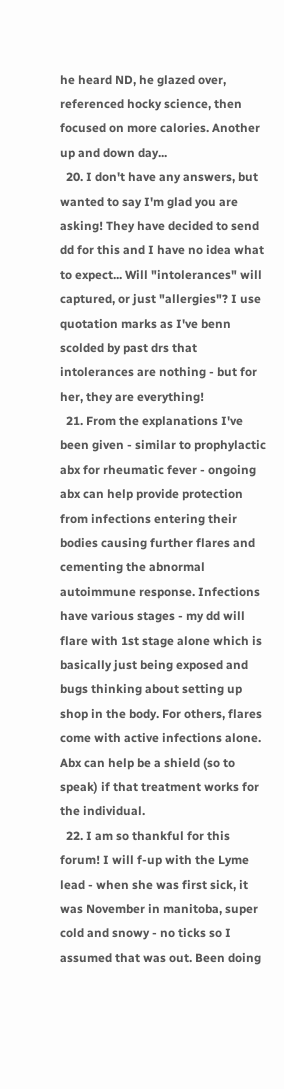he heard ND, he glazed over, referenced hocky science, then focused on more calories. Another up and down day...
  20. I don't have any answers, but wanted to say I'm glad you are asking! They have decided to send dd for this and I have no idea what to expect... Will "intolerances" will captured, or just "allergies"? I use quotation marks as I've benn scolded by past drs that intolerances are nothing - but for her, they are everything!
  21. From the explanations I've been given - similar to prophylactic abx for rheumatic fever - ongoing abx can help provide protection from infections entering their bodies causing further flares and cementing the abnormal autoimmune response. Infections have various stages - my dd will flare with 1st stage alone which is basically just being exposed and bugs thinking about setting up shop in the body. For others, flares come with active infections alone. Abx can help be a shield (so to speak) if that treatment works for the individual.
  22. I am so thankful for this forum! I will f-up with the Lyme lead - when she was first sick, it was November in manitoba, super cold and snowy - no ticks so I assumed that was out. Been doing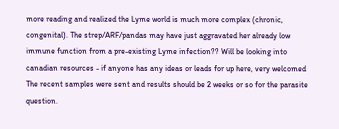more reading and realized the Lyme world is much more complex (chronic, congenital). The strep/ARF/pandas may have just aggravated her already low immune function from a pre-existing Lyme infection?? Will be looking into canadian resources - if anyone has any ideas or leads for up here, very welcomed The recent samples were sent and results should be 2 weeks or so for the parasite question.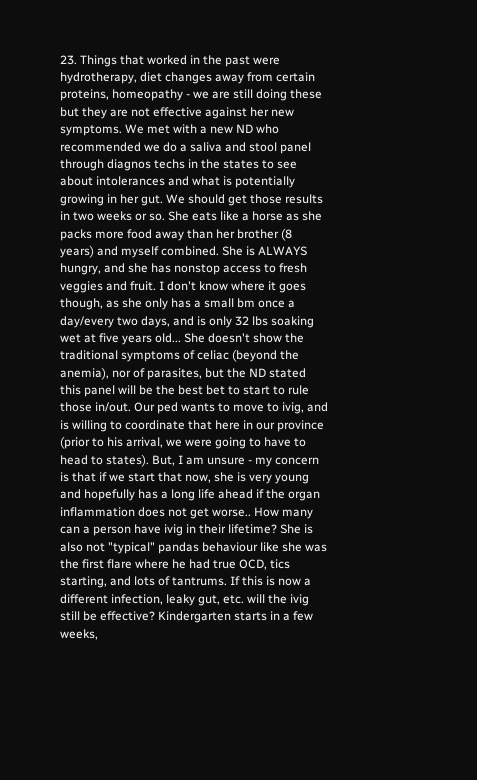23. Things that worked in the past were hydrotherapy, diet changes away from certain proteins, homeopathy - we are still doing these but they are not effective against her new symptoms. We met with a new ND who recommended we do a saliva and stool panel through diagnos techs in the states to see about intolerances and what is potentially growing in her gut. We should get those results in two weeks or so. She eats like a horse as she packs more food away than her brother (8 years) and myself combined. She is ALWAYS hungry, and she has nonstop access to fresh veggies and fruit. I don't know where it goes though, as she only has a small bm once a day/every two days, and is only 32 lbs soaking wet at five years old... She doesn't show the traditional symptoms of celiac (beyond the anemia), nor of parasites, but the ND stated this panel will be the best bet to start to rule those in/out. Our ped wants to move to ivig, and is willing to coordinate that here in our province (prior to his arrival, we were going to have to head to states). But, I am unsure - my concern is that if we start that now, she is very young and hopefully has a long life ahead if the organ inflammation does not get worse.. How many can a person have ivig in their lifetime? She is also not "typical" pandas behaviour like she was the first flare where he had true OCD, tics starting, and lots of tantrums. If this is now a different infection, leaky gut, etc. will the ivig still be effective? Kindergarten starts in a few weeks,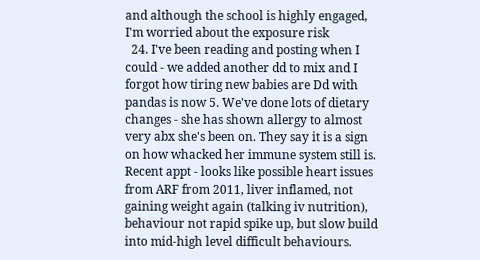and although the school is highly engaged, I'm worried about the exposure risk
  24. I've been reading and posting when I could - we added another dd to mix and I forgot how tiring new babies are Dd with pandas is now 5. We've done lots of dietary changes - she has shown allergy to almost very abx she's been on. They say it is a sign on how whacked her immune system still is. Recent appt - looks like possible heart issues from ARF from 2011, liver inflamed, not gaining weight again (talking iv nutrition), behaviour not rapid spike up, but slow build into mid-high level difficult behaviours.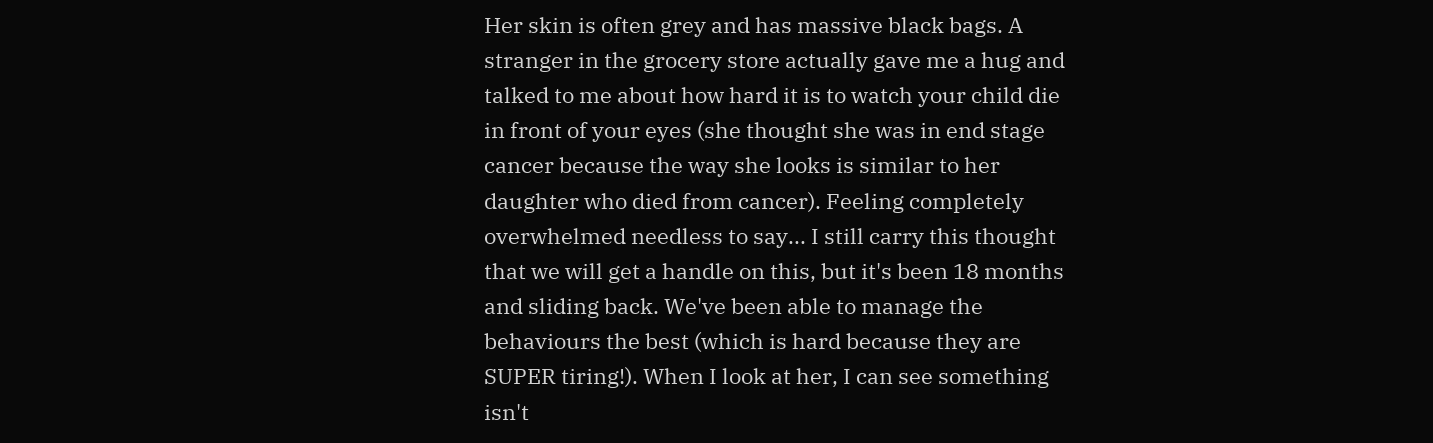Her skin is often grey and has massive black bags. A stranger in the grocery store actually gave me a hug and talked to me about how hard it is to watch your child die in front of your eyes (she thought she was in end stage cancer because the way she looks is similar to her daughter who died from cancer). Feeling completely overwhelmed needless to say... I still carry this thought that we will get a handle on this, but it's been 18 months and sliding back. We've been able to manage the behaviours the best (which is hard because they are SUPER tiring!). When I look at her, I can see something isn't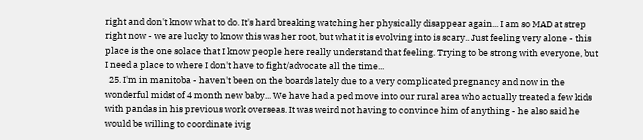right and don't know what to do. It's hard breaking watching her physically disappear again... I am so MAD at strep right now - we are lucky to know this was her root, but what it is evolving into is scary.. Just feeling very alone - this place is the one solace that I know people here really understand that feeling. Trying to be strong with everyone, but I need a place to where I don't have to fight/advocate all the time...
  25. I'm in manitoba - haven't been on the boards lately due to a very complicated pregnancy and now in the wonderful midst of 4 month new baby... We have had a ped move into our rural area who actually treated a few kids with pandas in his previous work overseas. It was weird not having to convince him of anything - he also said he would be willing to coordinate ivig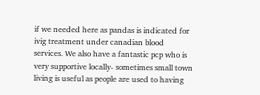if we needed here as pandas is indicated for ivig treatment under canadian blood services. We also have a fantastic pcp who is very supportive locally- sometimes small town living is useful as people are used to having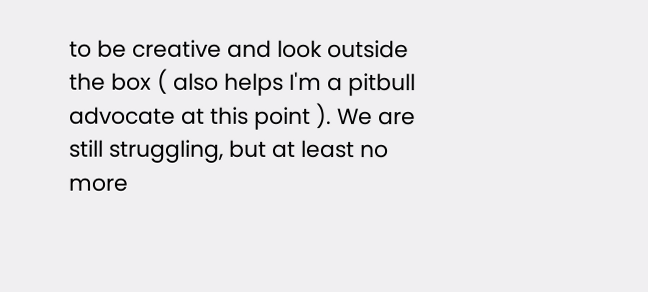to be creative and look outside the box ( also helps I'm a pitbull advocate at this point ). We are still struggling, but at least no more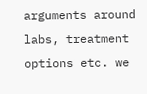arguments around labs, treatment options etc. we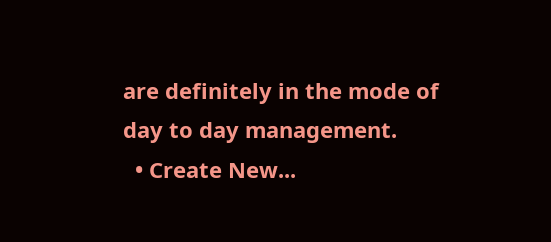are definitely in the mode of day to day management.
  • Create New...